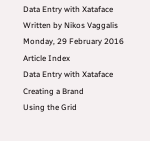Data Entry with Xataface
Written by Nikos Vaggalis
Monday, 29 February 2016
Article Index
Data Entry with Xataface
Creating a Brand
Using the Grid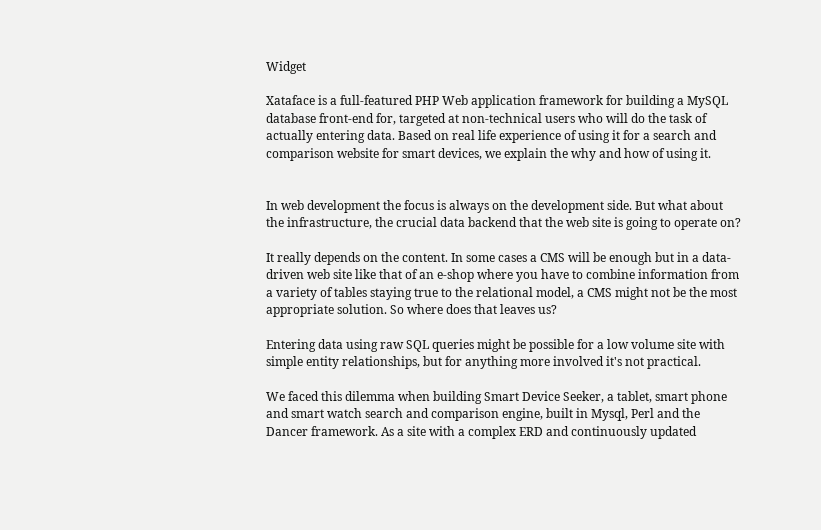Widget

Xataface is a full-featured PHP Web application framework for building a MySQL database front-end for, targeted at non-technical users who will do the task of actually entering data. Based on real life experience of using it for a search and comparison website for smart devices, we explain the why and how of using it.


In web development the focus is always on the development side. But what about the infrastructure, the crucial data backend that the web site is going to operate on?

It really depends on the content. In some cases a CMS will be enough but in a data-driven web site like that of an e-shop where you have to combine information from a variety of tables staying true to the relational model, a CMS might not be the most appropriate solution. So where does that leaves us?

Entering data using raw SQL queries might be possible for a low volume site with simple entity relationships, but for anything more involved it's not practical.

We faced this dilemma when building Smart Device Seeker, a tablet, smart phone and smart watch search and comparison engine, built in Mysql, Perl and the Dancer framework. As a site with a complex ERD and continuously updated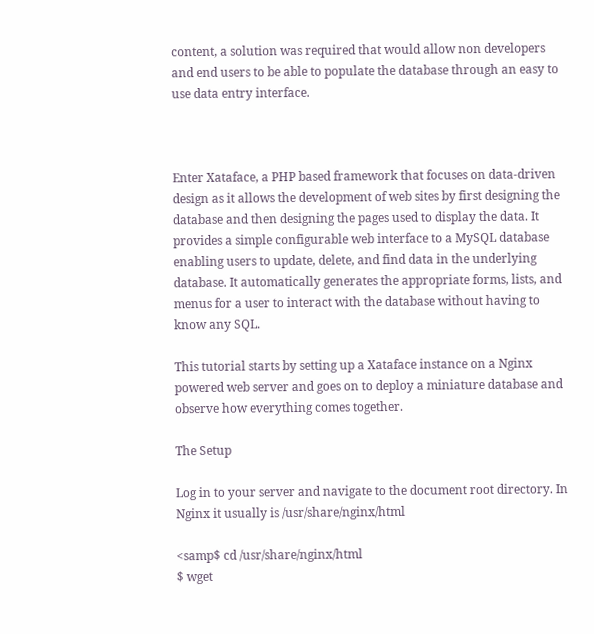content, a solution was required that would allow non developers and end users to be able to populate the database through an easy to use data entry interface.



Enter Xataface, a PHP based framework that focuses on data-driven design as it allows the development of web sites by first designing the database and then designing the pages used to display the data. It provides a simple configurable web interface to a MySQL database enabling users to update, delete, and find data in the underlying database. It automatically generates the appropriate forms, lists, and menus for a user to interact with the database without having to know any SQL.

This tutorial starts by setting up a Xataface instance on a Nginx powered web server and goes on to deploy a miniature database and observe how everything comes together.

The Setup

Log in to your server and navigate to the document root directory. In Nginx it usually is /usr/share/nginx/html

<samp$ cd /usr/share/nginx/html
$ wget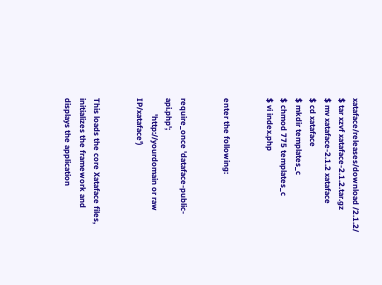xataface/releases/download /2.1.2/
$ tar xzvf xataface-2.1.2.tar.gz
$ mv xataface-2.1.2 xataface
$ cd xataface
$ mkdir templates_c
$ chmod 775 templates_c
$ vi index.php


enter the following:


require_once 'dataface-public-api.php';
        'http://yourdomain or raw IP/xataface')


This loads the core Xataface files, initializes the framework and displays the application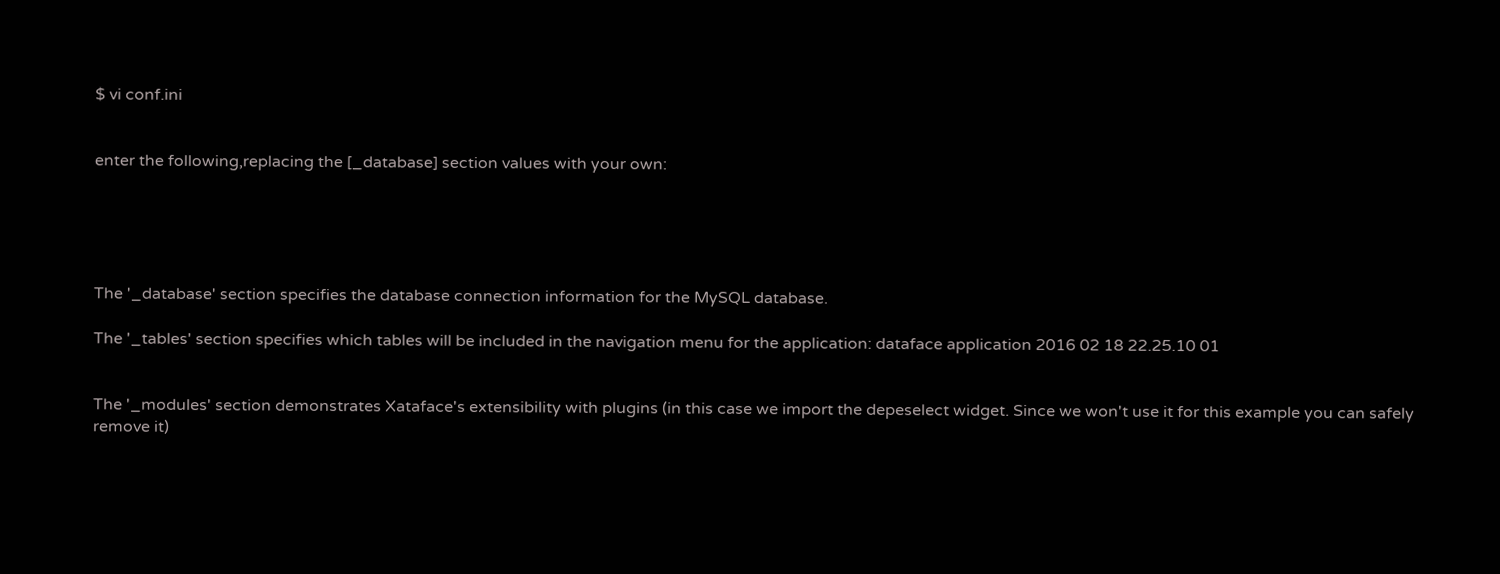$ vi conf.ini


enter the following,replacing the [_database] section values with your own:





The '_database' section specifies the database connection information for the MySQL database.

The '_tables' section specifies which tables will be included in the navigation menu for the application: dataface application 2016 02 18 22.25.10 01


The '_modules' section demonstrates Xataface's extensibility with plugins (in this case we import the depeselect widget. Since we won't use it for this example you can safely remove it)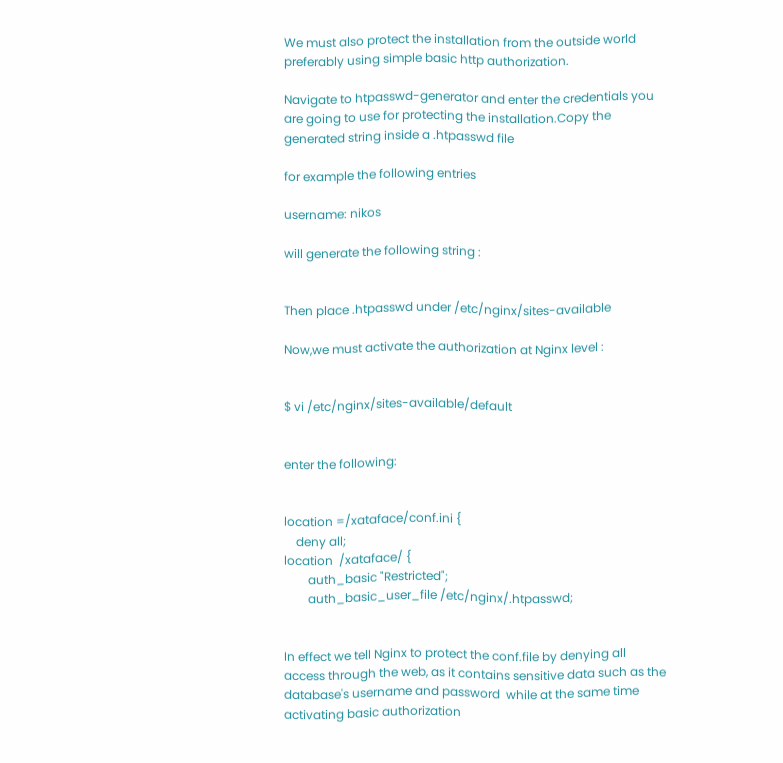We must also protect the installation from the outside world preferably using simple basic http authorization.

Navigate to htpasswd-generator and enter the credentials you are going to use for protecting the installation.Copy the generated string inside a .htpasswd file

for example the following entries

username: nikos

will generate the following string :


Then place .htpasswd under /etc/nginx/sites-available

Now,we must activate the authorization at Nginx level :


$ vi /etc/nginx/sites-available/default


enter the following:


location =/xataface/conf.ini {
    deny all;
location  /xataface/ {
        auth_basic "Restricted";
        auth_basic_user_file /etc/nginx/.htpasswd;


In effect we tell Nginx to protect the conf.file by denying all access through the web, as it contains sensitive data such as the database's username and password  while at the same time activating basic authorization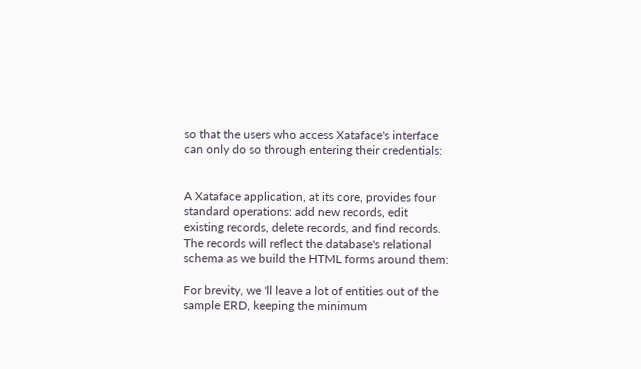so that the users who access Xataface's interface can only do so through entering their credentials:


A Xataface application, at its core, provides four standard operations: add new records, edit existing records, delete records, and find records. The records will reflect the database's relational schema as we build the HTML forms around them:

For brevity, we 'll leave a lot of entities out of the sample ERD, keeping the minimum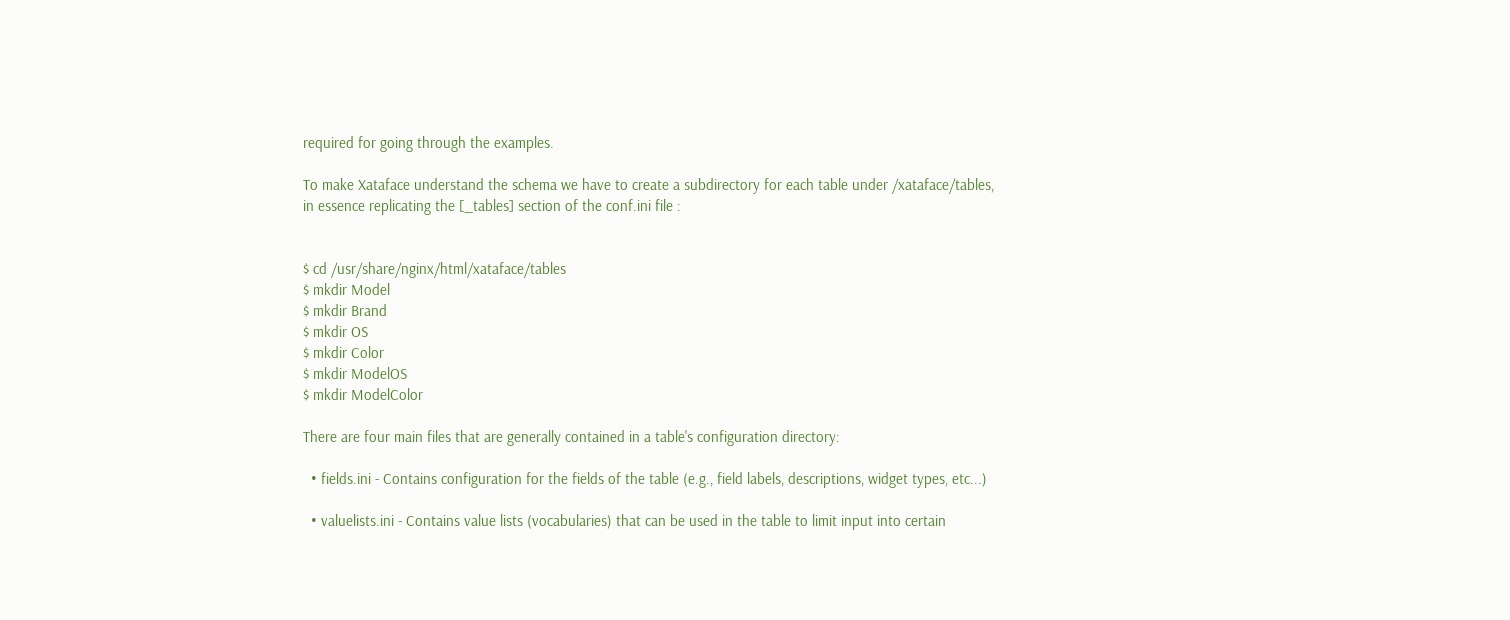required for going through the examples.

To make Xataface understand the schema we have to create a subdirectory for each table under /xataface/tables, in essence replicating the [_tables] section of the conf.ini file :


$ cd /usr/share/nginx/html/xataface/tables
$ mkdir Model
$ mkdir Brand
$ mkdir OS
$ mkdir Color
$ mkdir ModelOS
$ mkdir ModelColor

There are four main files that are generally contained in a table's configuration directory:

  • fields.ini - Contains configuration for the fields of the table (e.g., field labels, descriptions, widget types, etc...)

  • valuelists.ini - Contains value lists (vocabularies) that can be used in the table to limit input into certain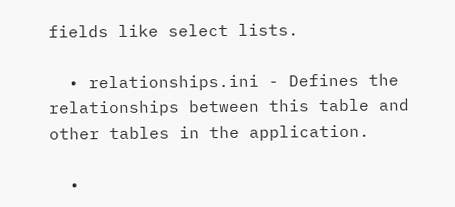fields like select lists.

  • relationships.ini - Defines the relationships between this table and other tables in the application.

  •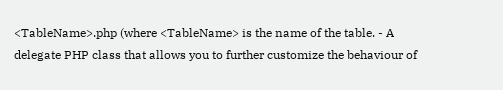<TableName>.php (where <TableName> is the name of the table. - A delegate PHP class that allows you to further customize the behaviour of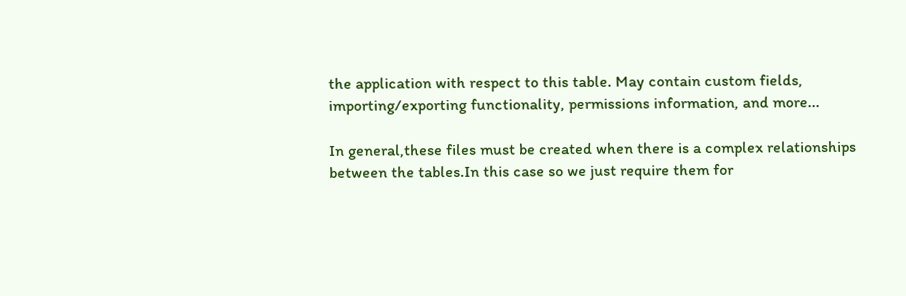the application with respect to this table. May contain custom fields, importing/exporting functionality, permissions information, and more...

In general,these files must be created when there is a complex relationships between the tables.In this case so we just require them for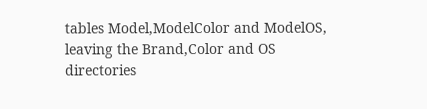tables Model,ModelColor and ModelOS, leaving the Brand,Color and OS directories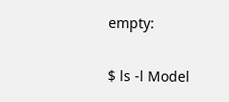empty:

$ ls -l Model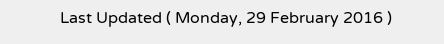Last Updated ( Monday, 29 February 2016 )